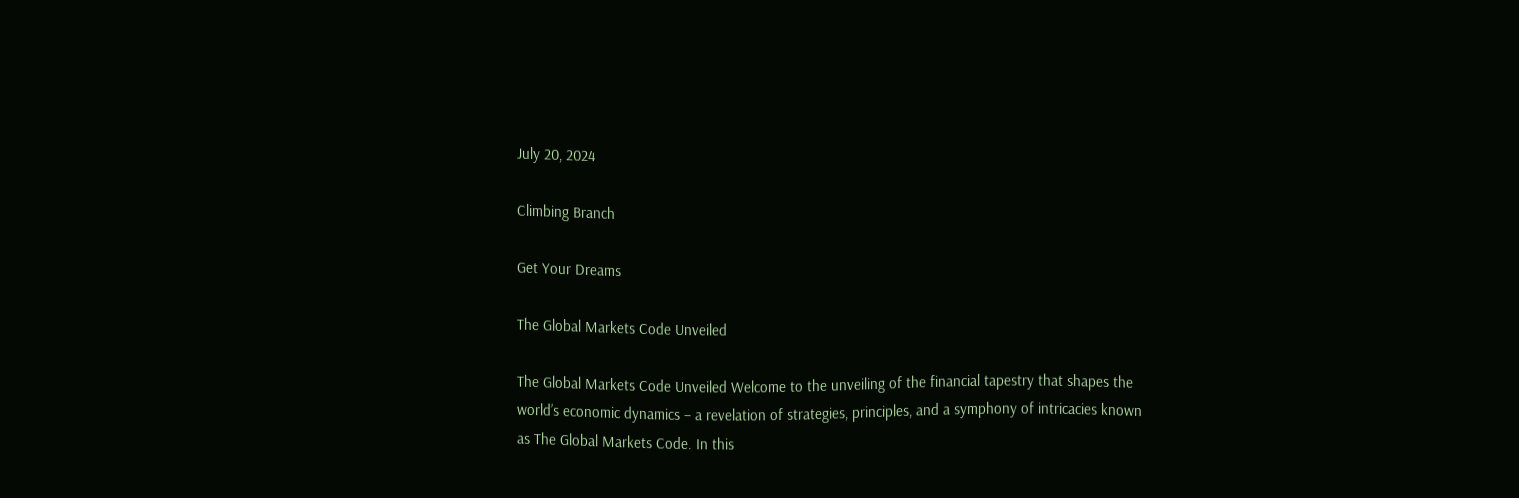July 20, 2024

Climbing Branch

Get Your Dreams

The Global Markets Code Unveiled

The Global Markets Code Unveiled Welcome to the unveiling of the financial tapestry that shapes the world’s economic dynamics – a revelation of strategies, principles, and a symphony of intricacies known as The Global Markets Code. In this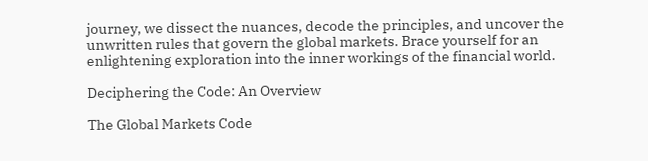journey, we dissect the nuances, decode the principles, and uncover the unwritten rules that govern the global markets. Brace yourself for an enlightening exploration into the inner workings of the financial world.

Deciphering the Code: An Overview

The Global Markets Code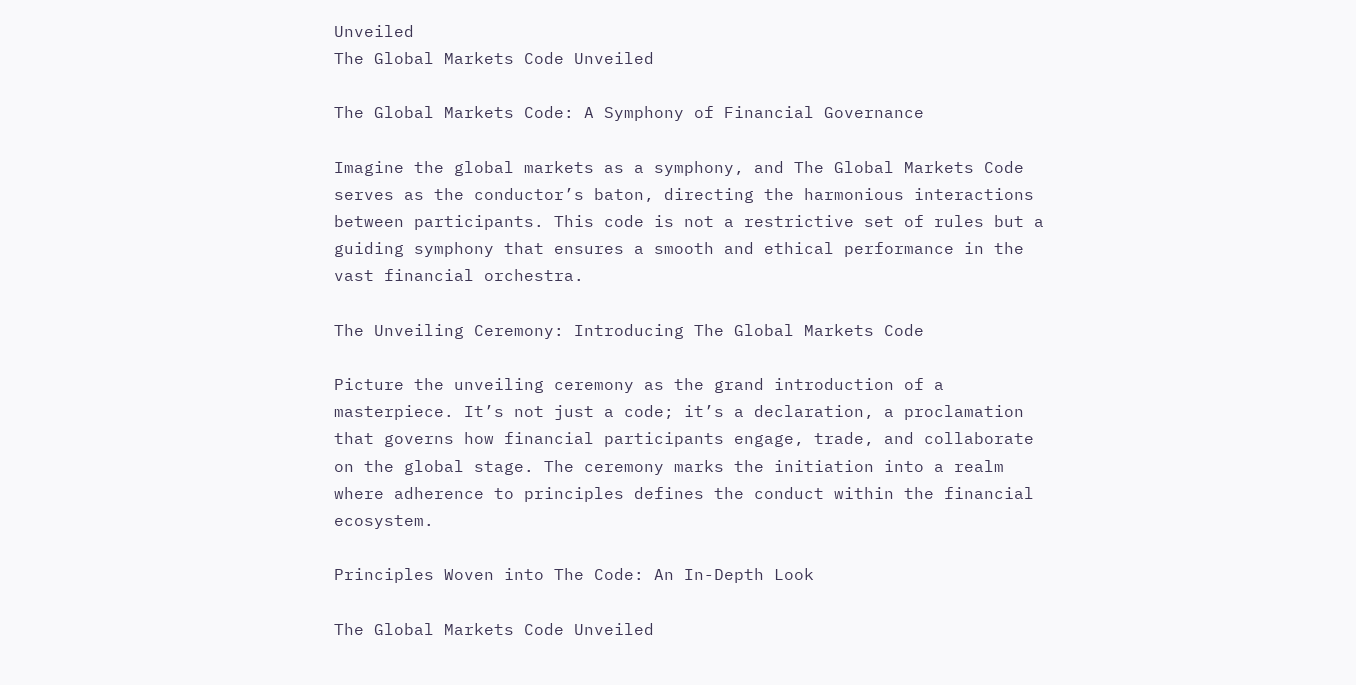Unveiled
The Global Markets Code Unveiled

The Global Markets Code: A Symphony of Financial Governance

Imagine the global markets as a symphony, and The Global Markets Code serves as the conductor’s baton, directing the harmonious interactions between participants. This code is not a restrictive set of rules but a guiding symphony that ensures a smooth and ethical performance in the vast financial orchestra.

The Unveiling Ceremony: Introducing The Global Markets Code

Picture the unveiling ceremony as the grand introduction of a masterpiece. It’s not just a code; it’s a declaration, a proclamation that governs how financial participants engage, trade, and collaborate on the global stage. The ceremony marks the initiation into a realm where adherence to principles defines the conduct within the financial ecosystem.

Principles Woven into The Code: An In-Depth Look

The Global Markets Code Unveiled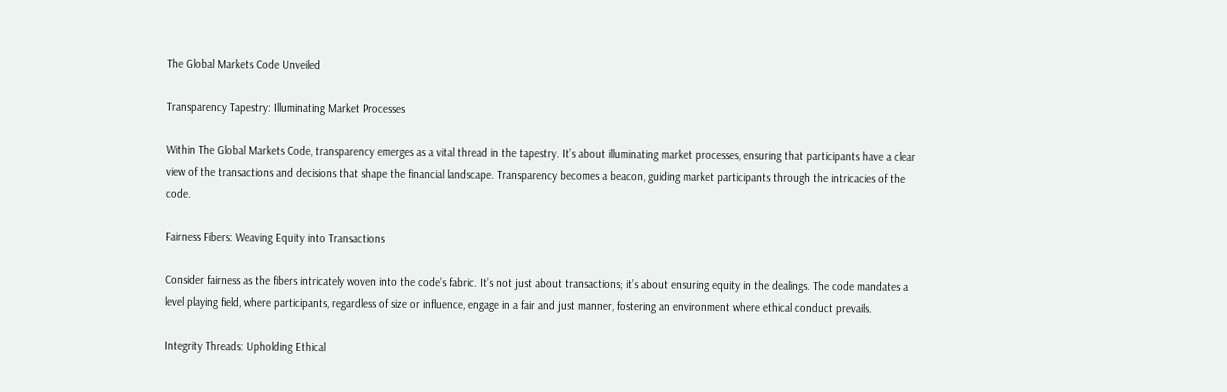The Global Markets Code Unveiled

Transparency Tapestry: Illuminating Market Processes

Within The Global Markets Code, transparency emerges as a vital thread in the tapestry. It’s about illuminating market processes, ensuring that participants have a clear view of the transactions and decisions that shape the financial landscape. Transparency becomes a beacon, guiding market participants through the intricacies of the code.

Fairness Fibers: Weaving Equity into Transactions

Consider fairness as the fibers intricately woven into the code’s fabric. It’s not just about transactions; it’s about ensuring equity in the dealings. The code mandates a level playing field, where participants, regardless of size or influence, engage in a fair and just manner, fostering an environment where ethical conduct prevails.

Integrity Threads: Upholding Ethical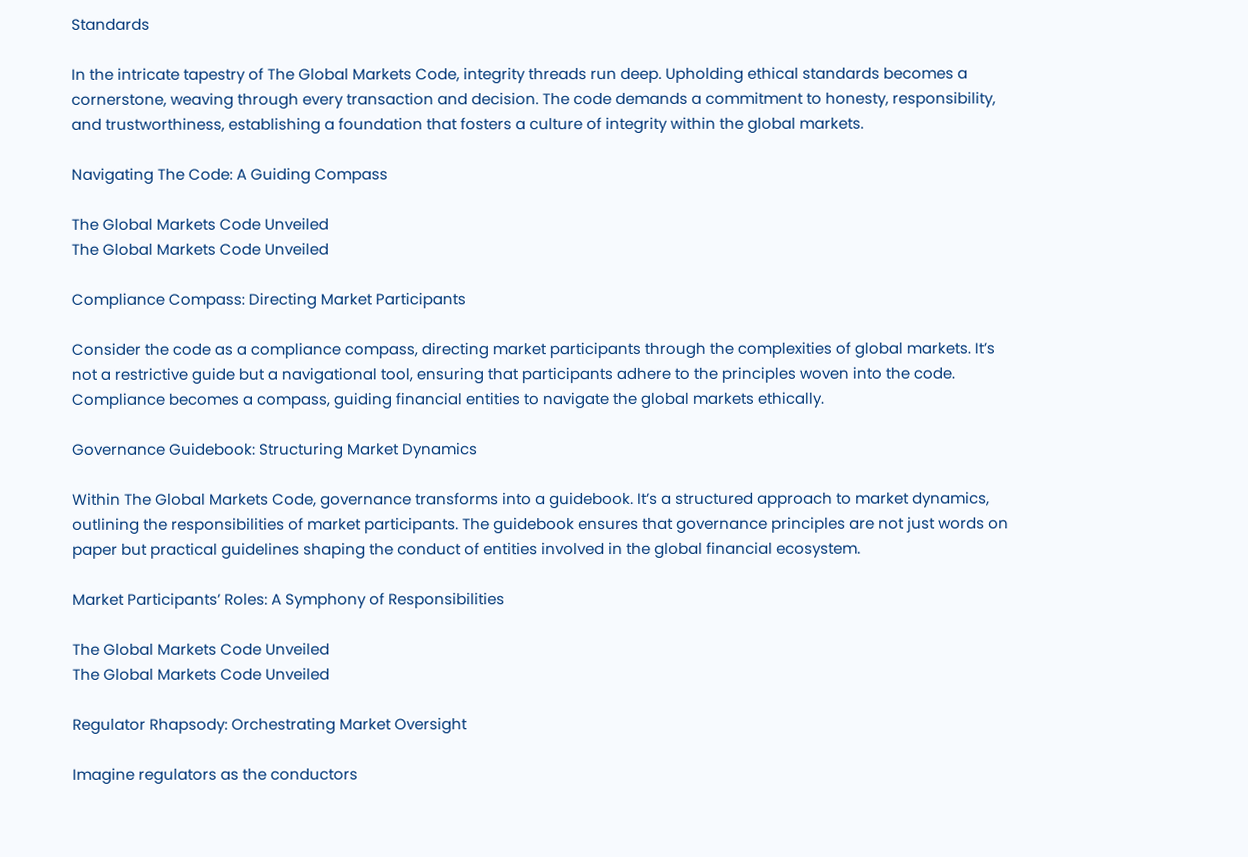Standards

In the intricate tapestry of The Global Markets Code, integrity threads run deep. Upholding ethical standards becomes a cornerstone, weaving through every transaction and decision. The code demands a commitment to honesty, responsibility, and trustworthiness, establishing a foundation that fosters a culture of integrity within the global markets.

Navigating The Code: A Guiding Compass

The Global Markets Code Unveiled
The Global Markets Code Unveiled

Compliance Compass: Directing Market Participants

Consider the code as a compliance compass, directing market participants through the complexities of global markets. It’s not a restrictive guide but a navigational tool, ensuring that participants adhere to the principles woven into the code. Compliance becomes a compass, guiding financial entities to navigate the global markets ethically.

Governance Guidebook: Structuring Market Dynamics

Within The Global Markets Code, governance transforms into a guidebook. It’s a structured approach to market dynamics, outlining the responsibilities of market participants. The guidebook ensures that governance principles are not just words on paper but practical guidelines shaping the conduct of entities involved in the global financial ecosystem.

Market Participants’ Roles: A Symphony of Responsibilities

The Global Markets Code Unveiled
The Global Markets Code Unveiled

Regulator Rhapsody: Orchestrating Market Oversight

Imagine regulators as the conductors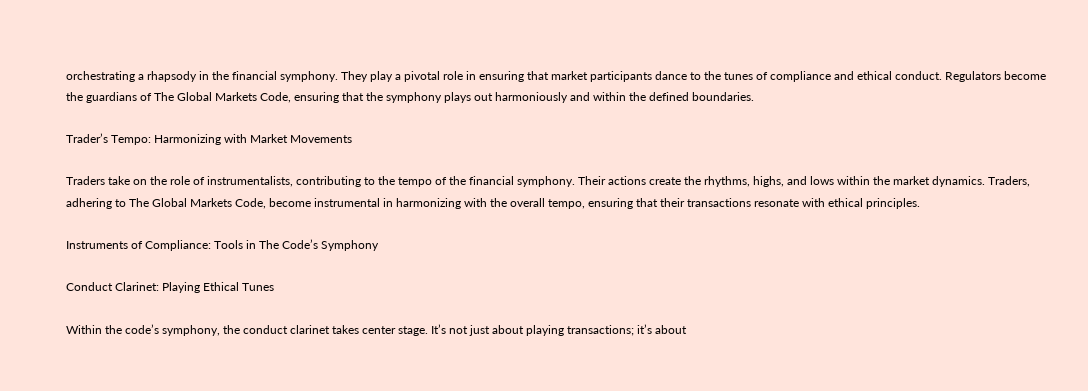orchestrating a rhapsody in the financial symphony. They play a pivotal role in ensuring that market participants dance to the tunes of compliance and ethical conduct. Regulators become the guardians of The Global Markets Code, ensuring that the symphony plays out harmoniously and within the defined boundaries.

Trader’s Tempo: Harmonizing with Market Movements

Traders take on the role of instrumentalists, contributing to the tempo of the financial symphony. Their actions create the rhythms, highs, and lows within the market dynamics. Traders, adhering to The Global Markets Code, become instrumental in harmonizing with the overall tempo, ensuring that their transactions resonate with ethical principles.

Instruments of Compliance: Tools in The Code’s Symphony

Conduct Clarinet: Playing Ethical Tunes

Within the code’s symphony, the conduct clarinet takes center stage. It’s not just about playing transactions; it’s about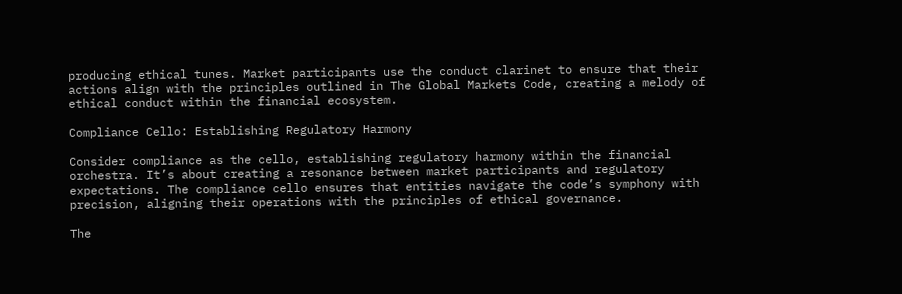producing ethical tunes. Market participants use the conduct clarinet to ensure that their actions align with the principles outlined in The Global Markets Code, creating a melody of ethical conduct within the financial ecosystem.

Compliance Cello: Establishing Regulatory Harmony

Consider compliance as the cello, establishing regulatory harmony within the financial orchestra. It’s about creating a resonance between market participants and regulatory expectations. The compliance cello ensures that entities navigate the code’s symphony with precision, aligning their operations with the principles of ethical governance.

The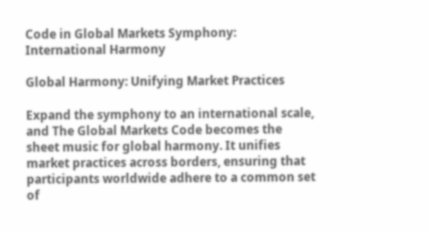Code in Global Markets Symphony: International Harmony

Global Harmony: Unifying Market Practices

Expand the symphony to an international scale, and The Global Markets Code becomes the sheet music for global harmony. It unifies market practices across borders, ensuring that participants worldwide adhere to a common set of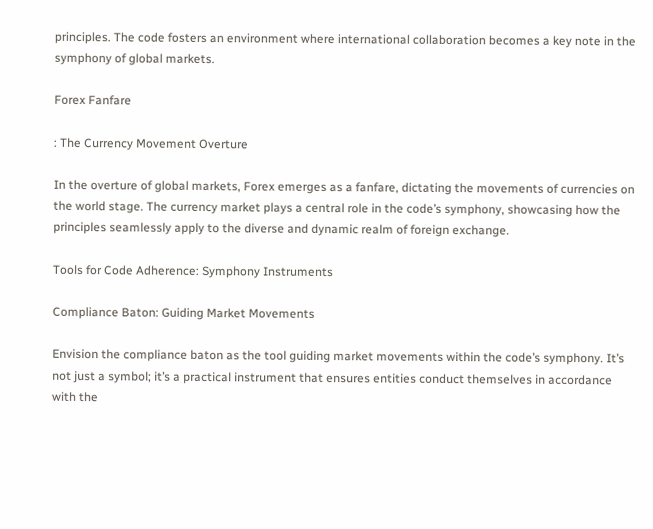principles. The code fosters an environment where international collaboration becomes a key note in the symphony of global markets.

Forex Fanfare

: The Currency Movement Overture

In the overture of global markets, Forex emerges as a fanfare, dictating the movements of currencies on the world stage. The currency market plays a central role in the code’s symphony, showcasing how the principles seamlessly apply to the diverse and dynamic realm of foreign exchange.

Tools for Code Adherence: Symphony Instruments

Compliance Baton: Guiding Market Movements

Envision the compliance baton as the tool guiding market movements within the code’s symphony. It’s not just a symbol; it’s a practical instrument that ensures entities conduct themselves in accordance with the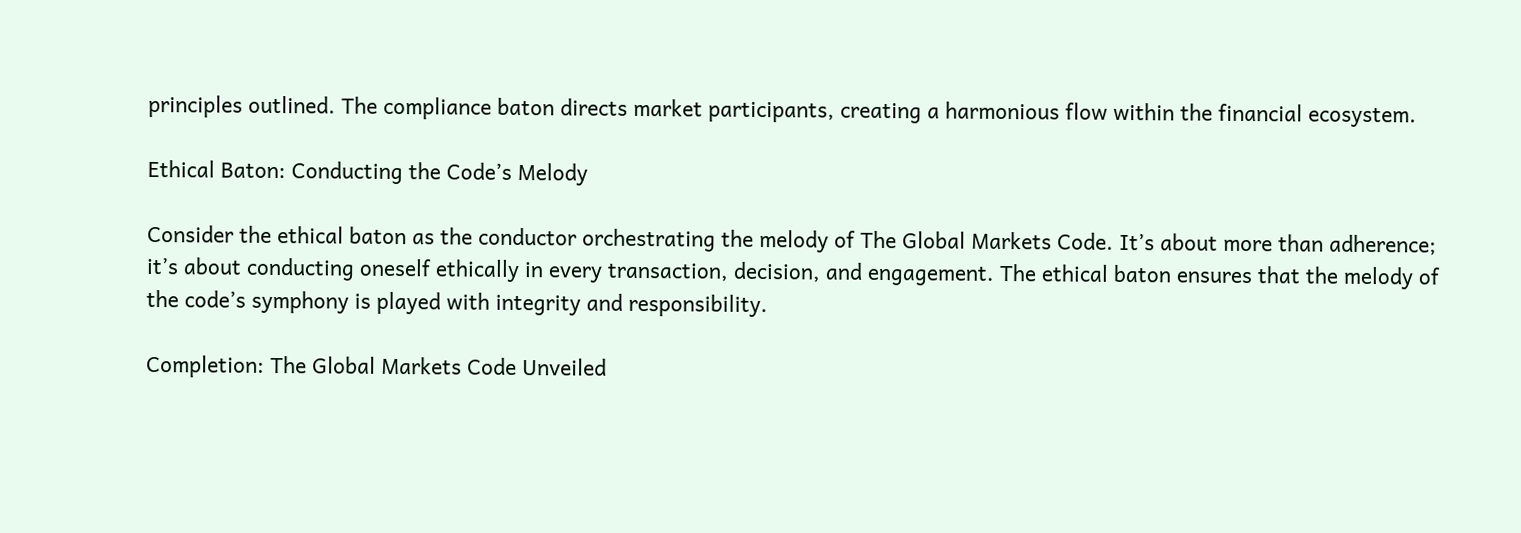principles outlined. The compliance baton directs market participants, creating a harmonious flow within the financial ecosystem.

Ethical Baton: Conducting the Code’s Melody

Consider the ethical baton as the conductor orchestrating the melody of The Global Markets Code. It’s about more than adherence; it’s about conducting oneself ethically in every transaction, decision, and engagement. The ethical baton ensures that the melody of the code’s symphony is played with integrity and responsibility.

Completion: The Global Markets Code Unveiled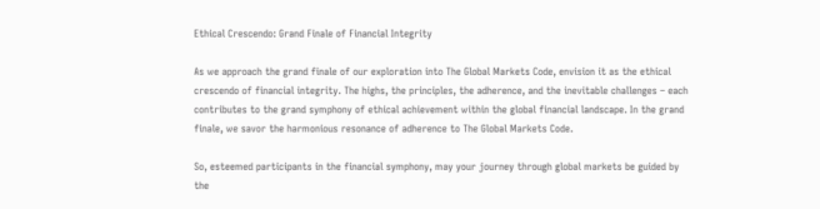Ethical Crescendo: Grand Finale of Financial Integrity

As we approach the grand finale of our exploration into The Global Markets Code, envision it as the ethical crescendo of financial integrity. The highs, the principles, the adherence, and the inevitable challenges – each contributes to the grand symphony of ethical achievement within the global financial landscape. In the grand finale, we savor the harmonious resonance of adherence to The Global Markets Code.

So, esteemed participants in the financial symphony, may your journey through global markets be guided by the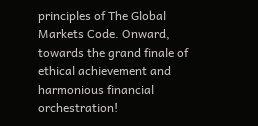principles of The Global Markets Code. Onward, towards the grand finale of ethical achievement and harmonious financial orchestration!